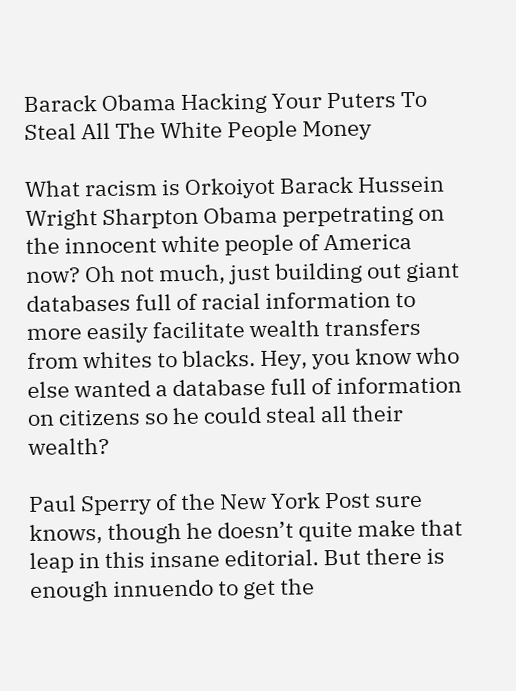Barack Obama Hacking Your Puters To Steal All The White People Money

What racism is Orkoiyot Barack Hussein Wright Sharpton Obama perpetrating on the innocent white people of America now? Oh not much, just building out giant databases full of racial information to more easily facilitate wealth transfers from whites to blacks. Hey, you know who else wanted a database full of information on citizens so he could steal all their wealth?

Paul Sperry of the New York Post sure knows, though he doesn’t quite make that leap in this insane editorial. But there is enough innuendo to get the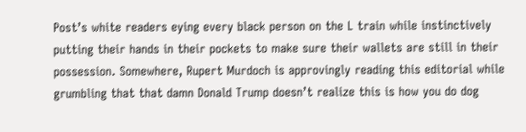Post’s white readers eying every black person on the L train while instinctively putting their hands in their pockets to make sure their wallets are still in their possession. Somewhere, Rupert Murdoch is approvingly reading this editorial while grumbling that that damn Donald Trump doesn’t realize this is how you do dog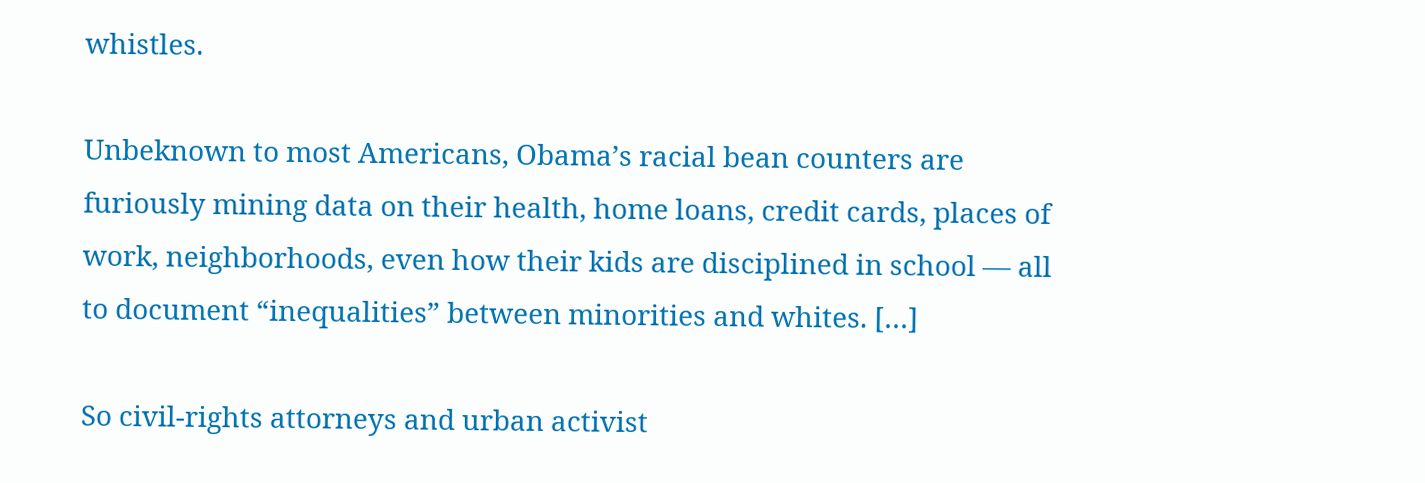whistles.

Unbeknown to most Americans, Obama’s racial bean counters are furiously mining data on their health, home loans, credit cards, places of work, neighborhoods, even how their kids are disciplined in school — all to document “inequalities” between minorities and whites. […]

So civil-rights attorneys and urban activist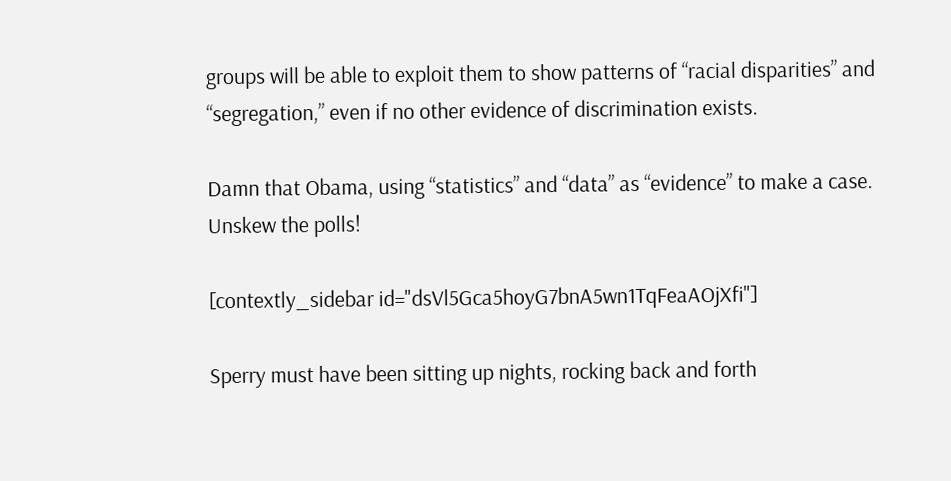groups will be able to exploit them to show patterns of “racial disparities” and “segregation,” even if no other evidence of discrimination exists.

Damn that Obama, using “statistics” and “data” as “evidence” to make a case. Unskew the polls!

[contextly_sidebar id="dsVl5Gca5hoyG7bnA5wn1TqFeaAOjXfi"]

Sperry must have been sitting up nights, rocking back and forth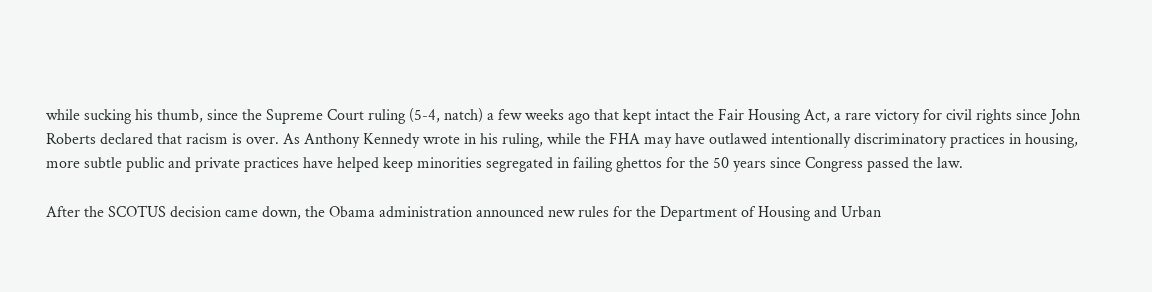while sucking his thumb, since the Supreme Court ruling (5-4, natch) a few weeks ago that kept intact the Fair Housing Act, a rare victory for civil rights since John Roberts declared that racism is over. As Anthony Kennedy wrote in his ruling, while the FHA may have outlawed intentionally discriminatory practices in housing, more subtle public and private practices have helped keep minorities segregated in failing ghettos for the 50 years since Congress passed the law.

After the SCOTUS decision came down, the Obama administration announced new rules for the Department of Housing and Urban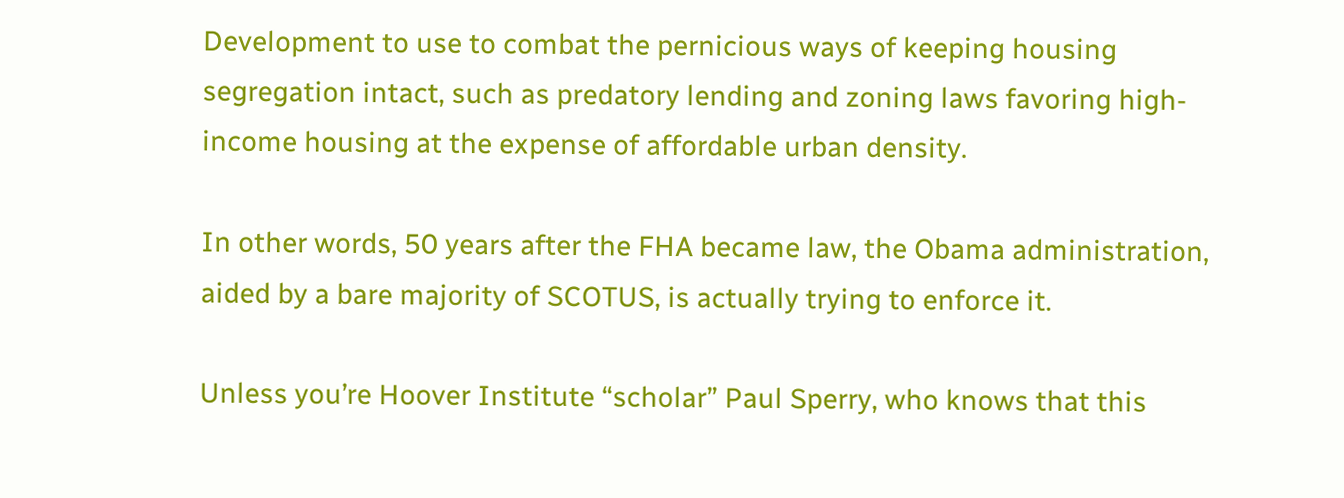Development to use to combat the pernicious ways of keeping housing segregation intact, such as predatory lending and zoning laws favoring high-income housing at the expense of affordable urban density.

In other words, 50 years after the FHA became law, the Obama administration, aided by a bare majority of SCOTUS, is actually trying to enforce it.

Unless you’re Hoover Institute “scholar” Paul Sperry, who knows that this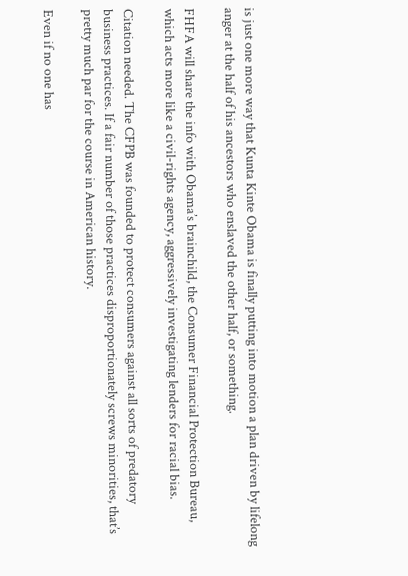is just one more way that Kunta Kinte Obama is finally putting into motion a plan driven by lifelong anger at the half of his ancestors who enslaved the other half, or something.

FHFA will share the info with Obama’s brainchild, the Consumer Financial Protection Bureau, which acts more like a civil-rights agency, aggressively investigating lenders for racial bias.

Citation needed. The CFPB was founded to protect consumers against all sorts of predatory business practices. If a fair number of those practices disproportionately screws minorities, that’s pretty much par for the course in American history.

Even if no one has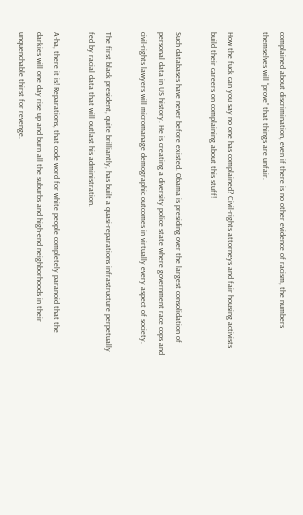complained about discrimination, even if there is no other evidence of racism, the numbers themselves will “prove” that things are unfair.

How the fuck can you say no one has complained? Civil-rights attorneys and fair housing activists build their careers on complaining about this stuff!

Such databases have never before existed. Obama is presiding over the largest consolidation of personal data in US history. He is creating a diversity police state where government race cops and civil-rights lawyers will micromanage demographic outcomes in virtually every aspect of society.

The first black president, quite brilliantly, has built a quasi-reparations infrastructure perpetually fed by racial data that will outlast his administration.

A-ha, there it is! Reparations, that code word for white people completely paranoid that the darkies will one day rise up and burn all the suburbs and high-end neighborhoods in their unquenchable thirst for revenge.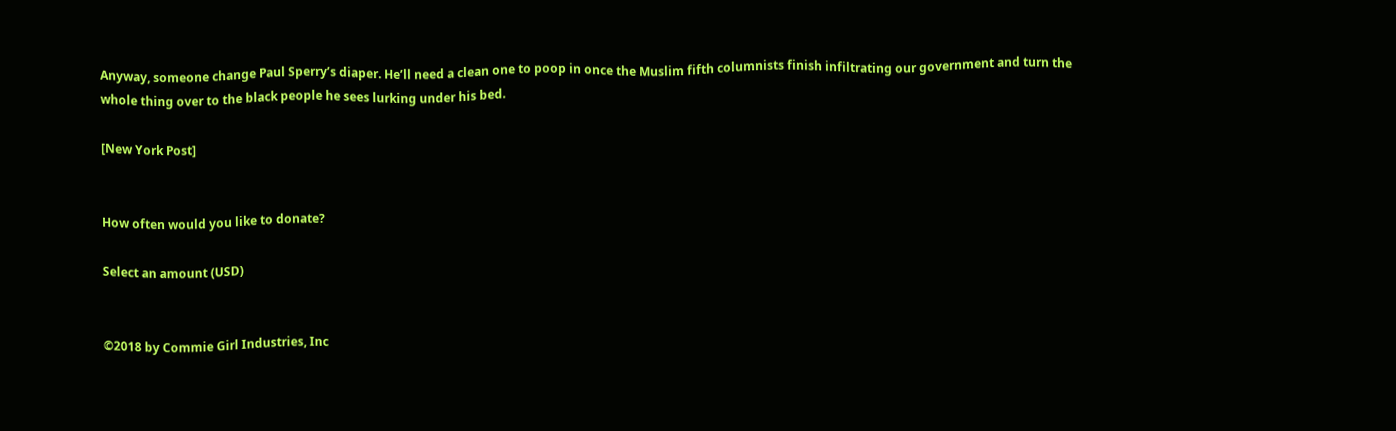Anyway, someone change Paul Sperry’s diaper. He’ll need a clean one to poop in once the Muslim fifth columnists finish infiltrating our government and turn the whole thing over to the black people he sees lurking under his bed.

[New York Post]


How often would you like to donate?

Select an amount (USD)


©2018 by Commie Girl Industries, Inc